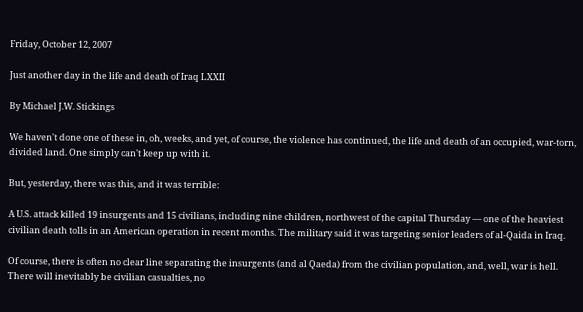Friday, October 12, 2007

Just another day in the life and death of Iraq LXXII

By Michael J.W. Stickings

We haven't done one of these in, oh, weeks, and yet, of course, the violence has continued, the life and death of an occupied, war-torn, divided land. One simply can't keep up with it.

But, yesterday, there was this, and it was terrible:

A U.S. attack killed 19 insurgents and 15 civilians, including nine children, northwest of the capital Thursday — one of the heaviest civilian death tolls in an American operation in recent months. The military said it was targeting senior leaders of al-Qaida in Iraq.

Of course, there is often no clear line separating the insurgents (and al Qaeda) from the civilian population, and, well, war is hell. There will inevitably be civilian casualties, no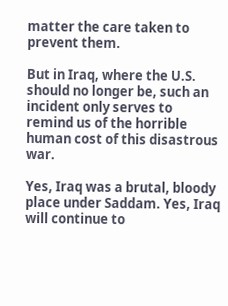matter the care taken to prevent them.

But in Iraq, where the U.S. should no longer be, such an incident only serves to remind us of the horrible human cost of this disastrous war.

Yes, Iraq was a brutal, bloody place under Saddam. Yes, Iraq will continue to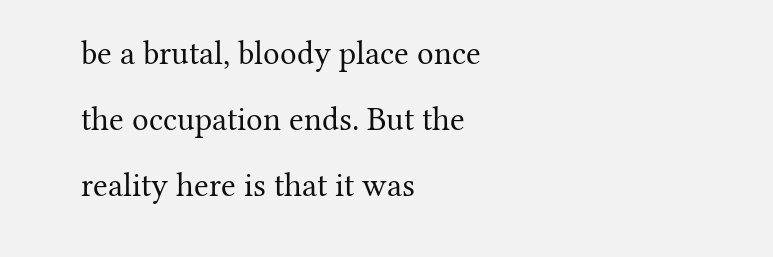be a brutal, bloody place once the occupation ends. But the reality here is that it was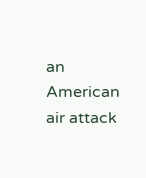an American air attack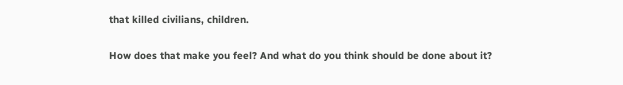that killed civilians, children.

How does that make you feel? And what do you think should be done about it?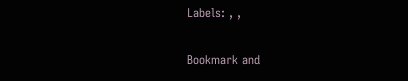Labels: , ,

Bookmark and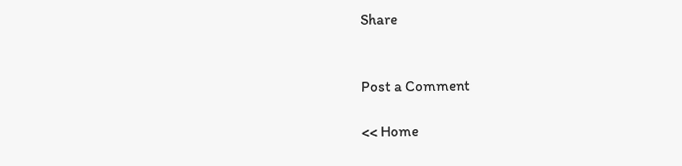Share


Post a Comment

<< Home